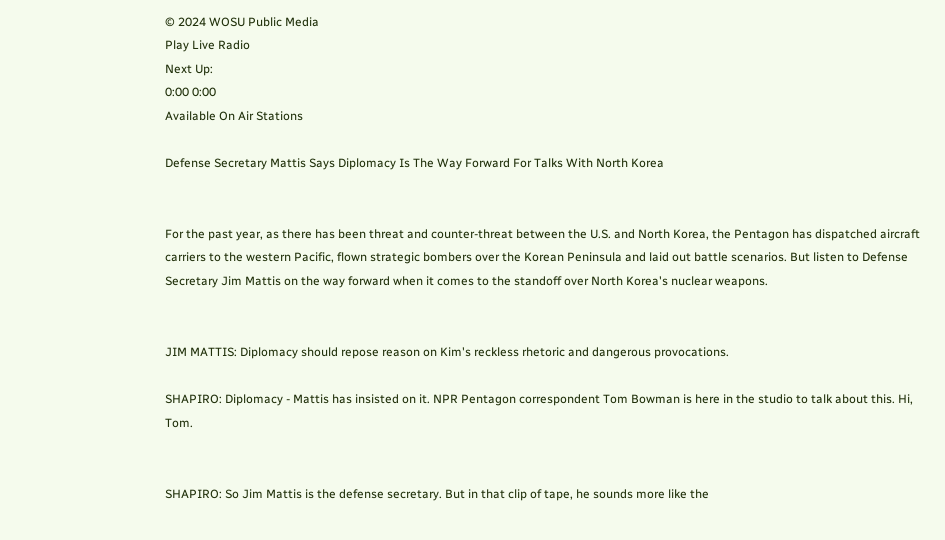© 2024 WOSU Public Media
Play Live Radio
Next Up:
0:00 0:00
Available On Air Stations

Defense Secretary Mattis Says Diplomacy Is The Way Forward For Talks With North Korea


For the past year, as there has been threat and counter-threat between the U.S. and North Korea, the Pentagon has dispatched aircraft carriers to the western Pacific, flown strategic bombers over the Korean Peninsula and laid out battle scenarios. But listen to Defense Secretary Jim Mattis on the way forward when it comes to the standoff over North Korea's nuclear weapons.


JIM MATTIS: Diplomacy should repose reason on Kim's reckless rhetoric and dangerous provocations.

SHAPIRO: Diplomacy - Mattis has insisted on it. NPR Pentagon correspondent Tom Bowman is here in the studio to talk about this. Hi, Tom.


SHAPIRO: So Jim Mattis is the defense secretary. But in that clip of tape, he sounds more like the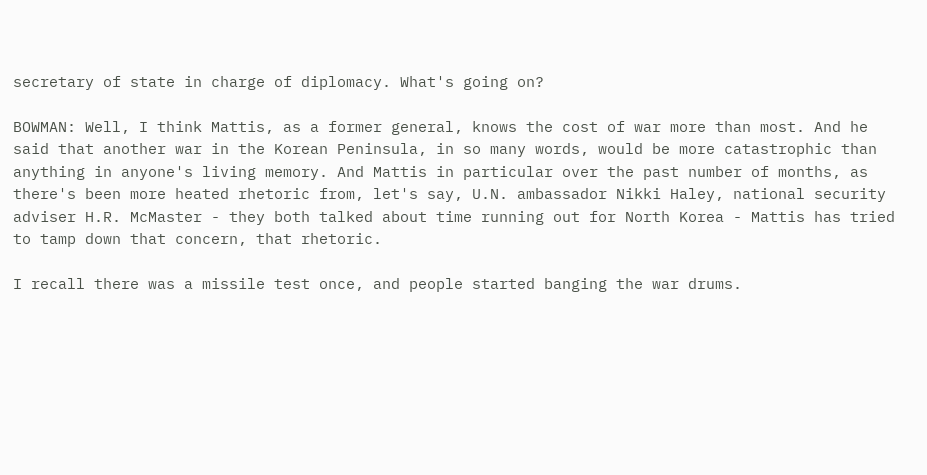secretary of state in charge of diplomacy. What's going on?

BOWMAN: Well, I think Mattis, as a former general, knows the cost of war more than most. And he said that another war in the Korean Peninsula, in so many words, would be more catastrophic than anything in anyone's living memory. And Mattis in particular over the past number of months, as there's been more heated rhetoric from, let's say, U.N. ambassador Nikki Haley, national security adviser H.R. McMaster - they both talked about time running out for North Korea - Mattis has tried to tamp down that concern, that rhetoric.

I recall there was a missile test once, and people started banging the war drums.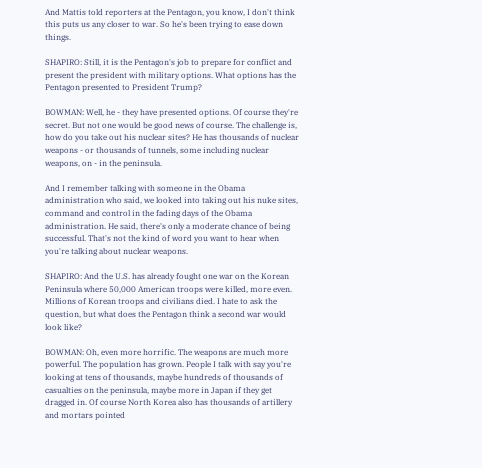And Mattis told reporters at the Pentagon, you know, I don't think this puts us any closer to war. So he's been trying to ease down things.

SHAPIRO: Still, it is the Pentagon's job to prepare for conflict and present the president with military options. What options has the Pentagon presented to President Trump?

BOWMAN: Well, he - they have presented options. Of course they're secret. But not one would be good news of course. The challenge is, how do you take out his nuclear sites? He has thousands of nuclear weapons - or thousands of tunnels, some including nuclear weapons, on - in the peninsula.

And I remember talking with someone in the Obama administration who said, we looked into taking out his nuke sites, command and control in the fading days of the Obama administration. He said, there's only a moderate chance of being successful. That's not the kind of word you want to hear when you're talking about nuclear weapons.

SHAPIRO: And the U.S. has already fought one war on the Korean Peninsula where 50,000 American troops were killed, more even. Millions of Korean troops and civilians died. I hate to ask the question, but what does the Pentagon think a second war would look like?

BOWMAN: Oh, even more horrific. The weapons are much more powerful. The population has grown. People I talk with say you're looking at tens of thousands, maybe hundreds of thousands of casualties on the peninsula, maybe more in Japan if they get dragged in. Of course North Korea also has thousands of artillery and mortars pointed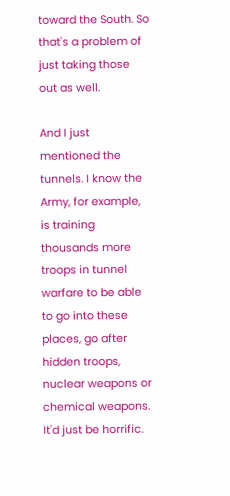toward the South. So that's a problem of just taking those out as well.

And I just mentioned the tunnels. I know the Army, for example, is training thousands more troops in tunnel warfare to be able to go into these places, go after hidden troops, nuclear weapons or chemical weapons. It'd just be horrific.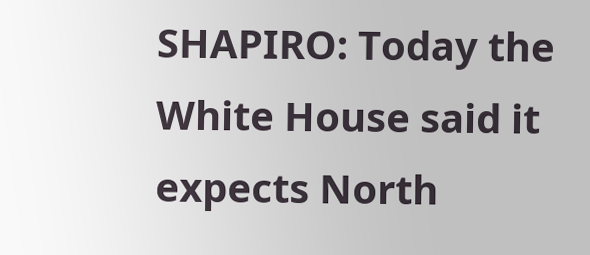SHAPIRO: Today the White House said it expects North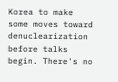Korea to make some moves toward denuclearization before talks begin. There's no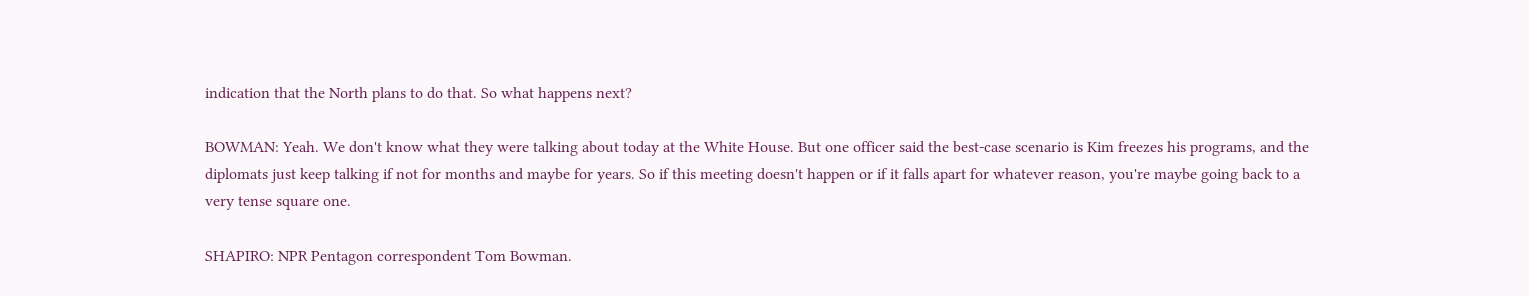indication that the North plans to do that. So what happens next?

BOWMAN: Yeah. We don't know what they were talking about today at the White House. But one officer said the best-case scenario is Kim freezes his programs, and the diplomats just keep talking if not for months and maybe for years. So if this meeting doesn't happen or if it falls apart for whatever reason, you're maybe going back to a very tense square one.

SHAPIRO: NPR Pentagon correspondent Tom Bowman.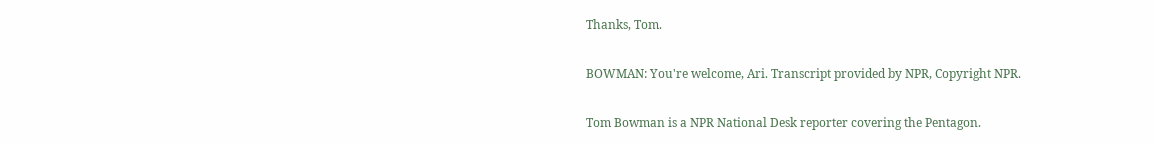Thanks, Tom.

BOWMAN: You're welcome, Ari. Transcript provided by NPR, Copyright NPR.

Tom Bowman is a NPR National Desk reporter covering the Pentagon.